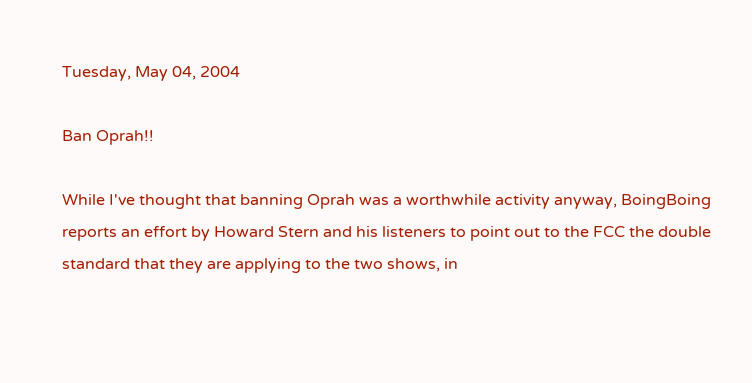Tuesday, May 04, 2004

Ban Oprah!!

While I've thought that banning Oprah was a worthwhile activity anyway, BoingBoing reports an effort by Howard Stern and his listeners to point out to the FCC the double standard that they are applying to the two shows, in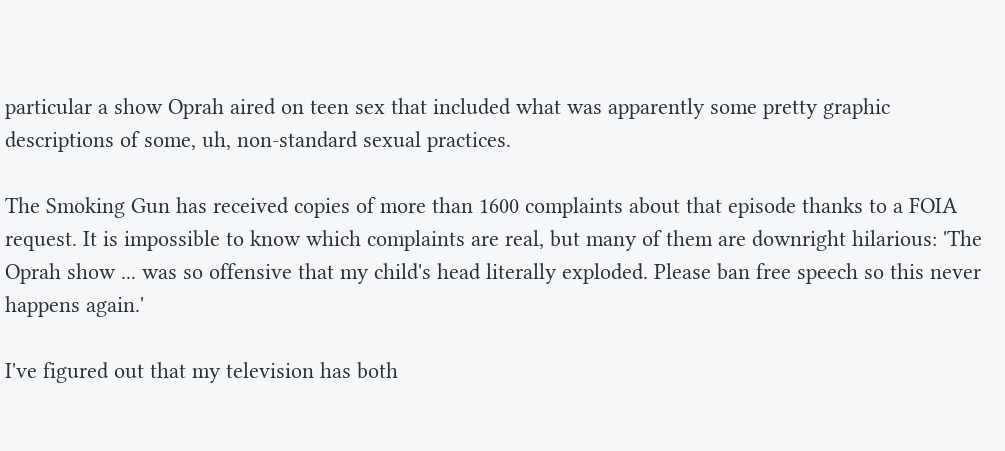particular a show Oprah aired on teen sex that included what was apparently some pretty graphic descriptions of some, uh, non-standard sexual practices.

The Smoking Gun has received copies of more than 1600 complaints about that episode thanks to a FOIA request. It is impossible to know which complaints are real, but many of them are downright hilarious: 'The Oprah show ... was so offensive that my child's head literally exploded. Please ban free speech so this never happens again.'

I've figured out that my television has both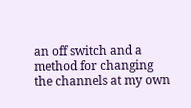an off switch and a method for changing the channels at my own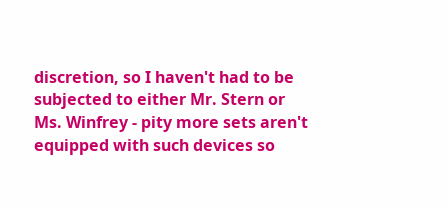discretion, so I haven't had to be subjected to either Mr. Stern or Ms. Winfrey - pity more sets aren't equipped with such devices so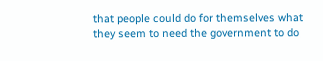that people could do for themselves what they seem to need the government to do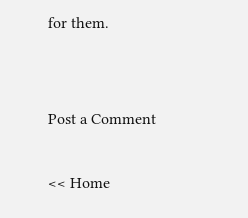for them.


Post a Comment

<< Home